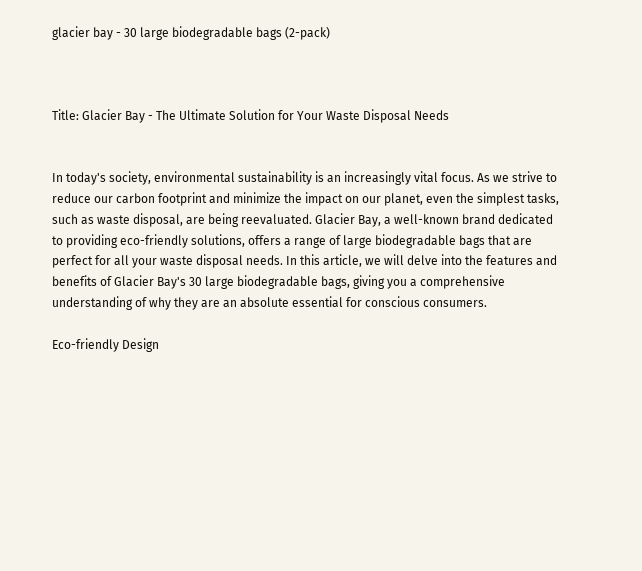glacier bay - 30 large biodegradable bags (2-pack)



Title: Glacier Bay - The Ultimate Solution for Your Waste Disposal Needs


In today's society, environmental sustainability is an increasingly vital focus. As we strive to reduce our carbon footprint and minimize the impact on our planet, even the simplest tasks, such as waste disposal, are being reevaluated. Glacier Bay, a well-known brand dedicated to providing eco-friendly solutions, offers a range of large biodegradable bags that are perfect for all your waste disposal needs. In this article, we will delve into the features and benefits of Glacier Bay's 30 large biodegradable bags, giving you a comprehensive understanding of why they are an absolute essential for conscious consumers.

Eco-friendly Design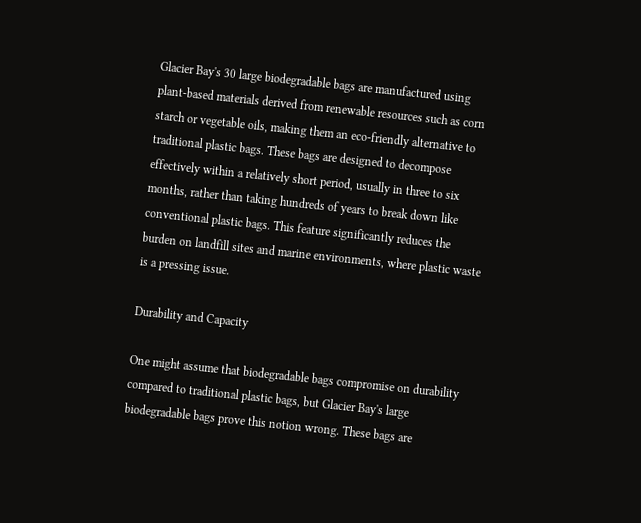Glacier Bay's 30 large biodegradable bags are manufactured using plant-based materials derived from renewable resources such as corn starch or vegetable oils, making them an eco-friendly alternative to traditional plastic bags. These bags are designed to decompose effectively within a relatively short period, usually in three to six months, rather than taking hundreds of years to break down like conventional plastic bags. This feature significantly reduces the burden on landfill sites and marine environments, where plastic waste is a pressing issue.

Durability and Capacity

One might assume that biodegradable bags compromise on durability compared to traditional plastic bags, but Glacier Bay's large biodegradable bags prove this notion wrong. These bags are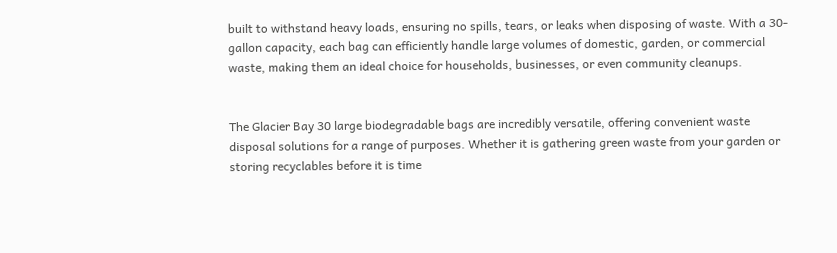built to withstand heavy loads, ensuring no spills, tears, or leaks when disposing of waste. With a 30-gallon capacity, each bag can efficiently handle large volumes of domestic, garden, or commercial waste, making them an ideal choice for households, businesses, or even community cleanups.


The Glacier Bay 30 large biodegradable bags are incredibly versatile, offering convenient waste disposal solutions for a range of purposes. Whether it is gathering green waste from your garden or storing recyclables before it is time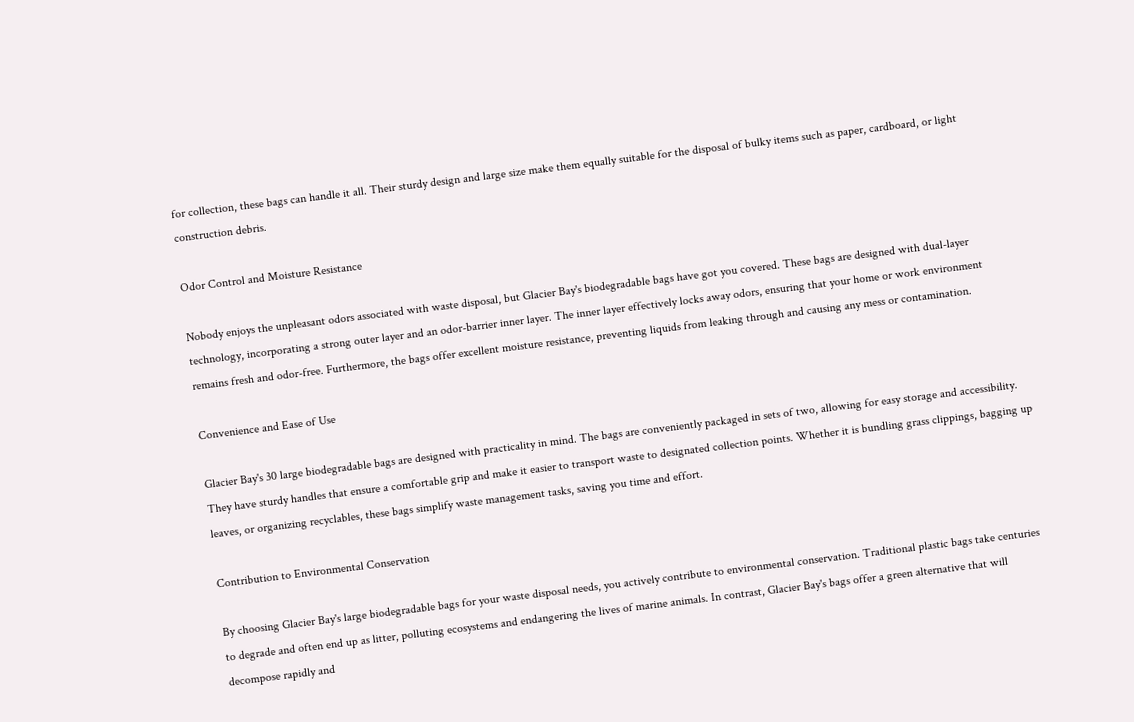for collection, these bags can handle it all. Their sturdy design and large size make them equally suitable for the disposal of bulky items such as paper, cardboard, or light construction debris.

Odor Control and Moisture Resistance

Nobody enjoys the unpleasant odors associated with waste disposal, but Glacier Bay's biodegradable bags have got you covered. These bags are designed with dual-layer technology, incorporating a strong outer layer and an odor-barrier inner layer. The inner layer effectively locks away odors, ensuring that your home or work environment remains fresh and odor-free. Furthermore, the bags offer excellent moisture resistance, preventing liquids from leaking through and causing any mess or contamination.

Convenience and Ease of Use

Glacier Bay's 30 large biodegradable bags are designed with practicality in mind. The bags are conveniently packaged in sets of two, allowing for easy storage and accessibility. They have sturdy handles that ensure a comfortable grip and make it easier to transport waste to designated collection points. Whether it is bundling grass clippings, bagging up leaves, or organizing recyclables, these bags simplify waste management tasks, saving you time and effort.

Contribution to Environmental Conservation

By choosing Glacier Bay's large biodegradable bags for your waste disposal needs, you actively contribute to environmental conservation. Traditional plastic bags take centuries to degrade and often end up as litter, polluting ecosystems and endangering the lives of marine animals. In contrast, Glacier Bay's bags offer a green alternative that will decompose rapidly and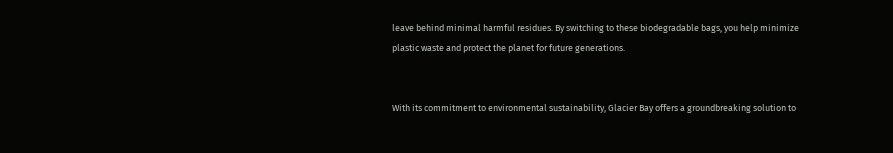leave behind minimal harmful residues. By switching to these biodegradable bags, you help minimize plastic waste and protect the planet for future generations.


With its commitment to environmental sustainability, Glacier Bay offers a groundbreaking solution to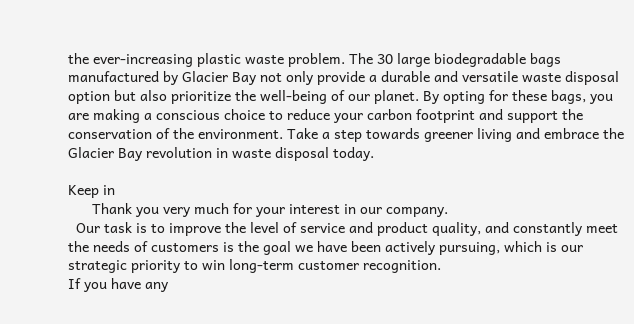the ever-increasing plastic waste problem. The 30 large biodegradable bags manufactured by Glacier Bay not only provide a durable and versatile waste disposal option but also prioritize the well-being of our planet. By opting for these bags, you are making a conscious choice to reduce your carbon footprint and support the conservation of the environment. Take a step towards greener living and embrace the Glacier Bay revolution in waste disposal today.

Keep in
      Thank you very much for your interest in our company.
  Our task is to improve the level of service and product quality, and constantly meet the needs of customers is the goal we have been actively pursuing, which is our strategic priority to win long-term customer recognition.
If you have any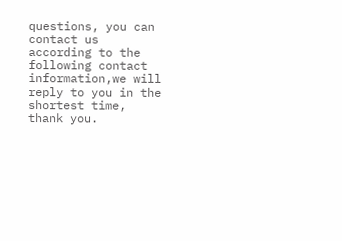questions, you can contact us according to the following contact information,we will reply to you in the shortest time, thank you.